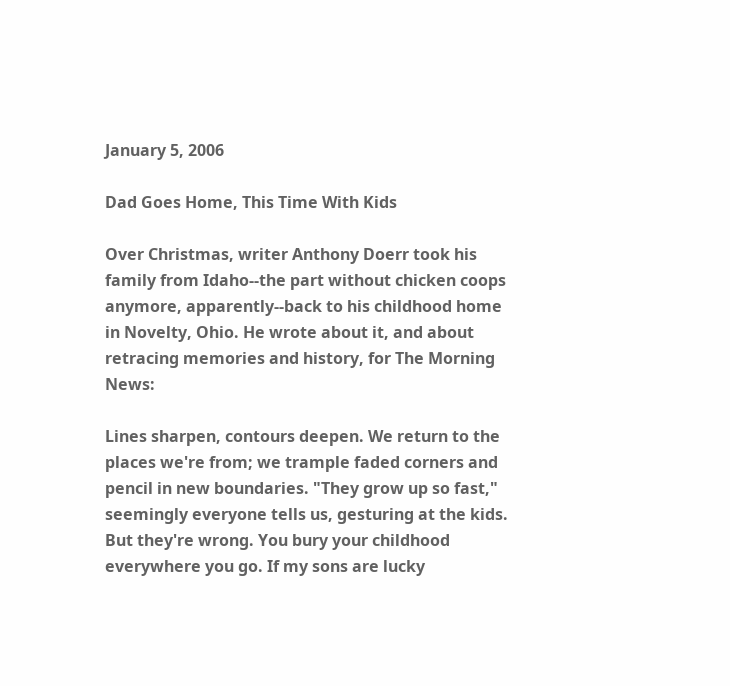January 5, 2006

Dad Goes Home, This Time With Kids

Over Christmas, writer Anthony Doerr took his family from Idaho--the part without chicken coops anymore, apparently--back to his childhood home in Novelty, Ohio. He wrote about it, and about retracing memories and history, for The Morning News:

Lines sharpen, contours deepen. We return to the places we're from; we trample faded corners and pencil in new boundaries. "They grow up so fast," seemingly everyone tells us, gesturing at the kids. But they're wrong. You bury your childhood everywhere you go. If my sons are lucky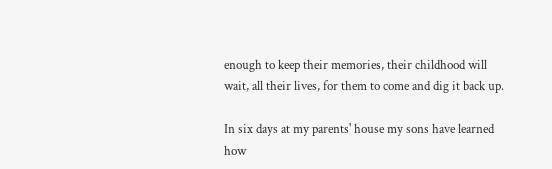enough to keep their memories, their childhood will wait, all their lives, for them to come and dig it back up.

In six days at my parents' house my sons have learned how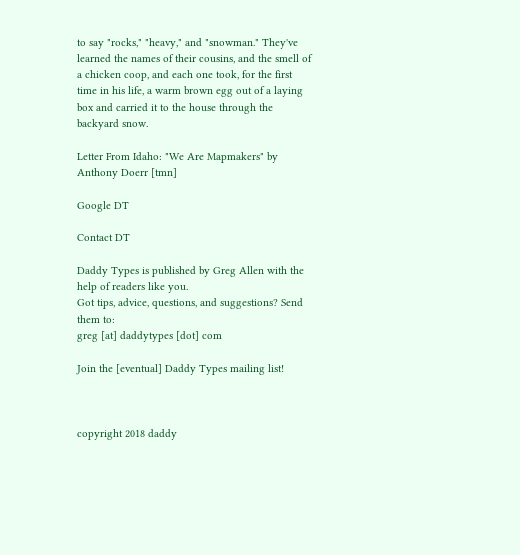to say "rocks," "heavy," and "snowman." They've learned the names of their cousins, and the smell of a chicken coop, and each one took, for the first time in his life, a warm brown egg out of a laying box and carried it to the house through the backyard snow.

Letter From Idaho: "We Are Mapmakers" by Anthony Doerr [tmn]

Google DT

Contact DT

Daddy Types is published by Greg Allen with the help of readers like you.
Got tips, advice, questions, and suggestions? Send them to:
greg [at] daddytypes [dot] com

Join the [eventual] Daddy Types mailing list!



copyright 2018 daddy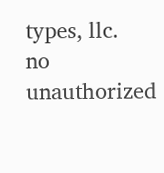types, llc.
no unauthorized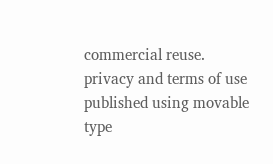commercial reuse.
privacy and terms of use
published using movable type